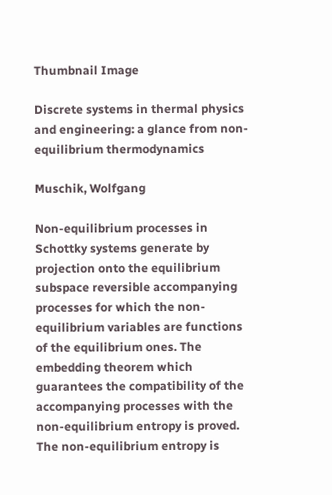Thumbnail Image

Discrete systems in thermal physics and engineering: a glance from non-equilibrium thermodynamics

Muschik, Wolfgang

Non-equilibrium processes in Schottky systems generate by projection onto the equilibrium subspace reversible accompanying processes for which the non-equilibrium variables are functions of the equilibrium ones. The embedding theorem which guarantees the compatibility of the accompanying processes with the non-equilibrium entropy is proved. The non-equilibrium entropy is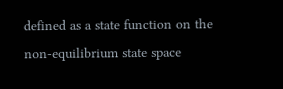defined as a state function on the non-equilibrium state space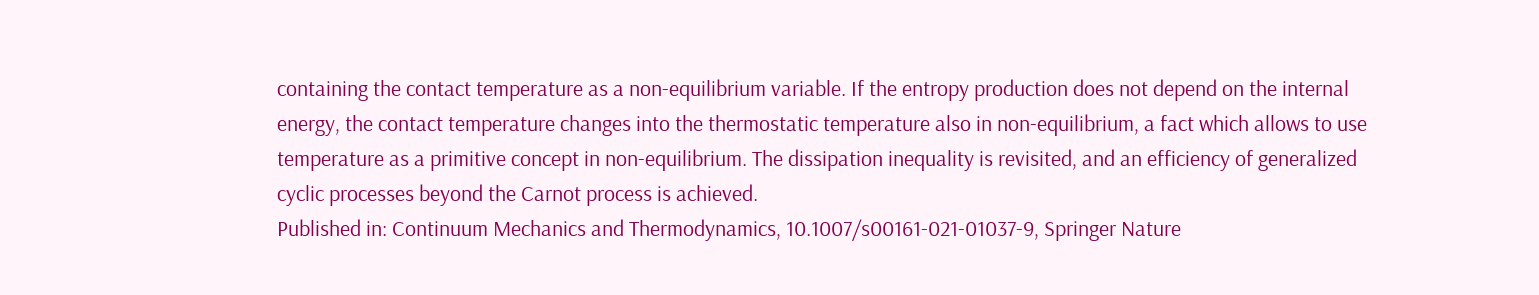containing the contact temperature as a non-equilibrium variable. If the entropy production does not depend on the internal energy, the contact temperature changes into the thermostatic temperature also in non-equilibrium, a fact which allows to use temperature as a primitive concept in non-equilibrium. The dissipation inequality is revisited, and an efficiency of generalized cyclic processes beyond the Carnot process is achieved.
Published in: Continuum Mechanics and Thermodynamics, 10.1007/s00161-021-01037-9, Springer Nature